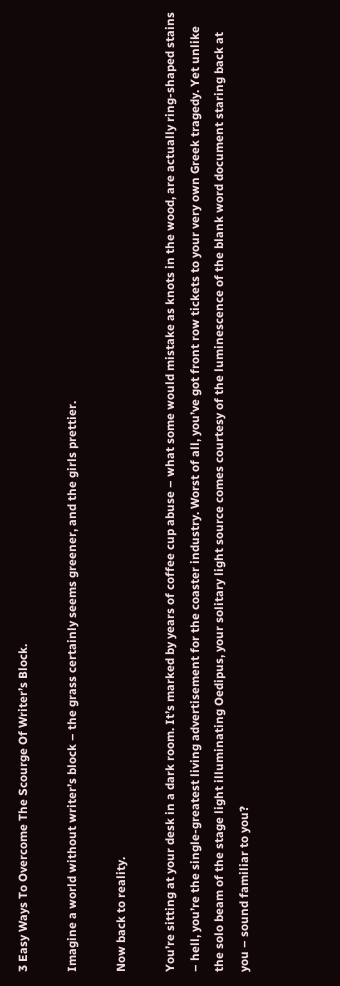3 Easy Ways To Overcome The Scourge Of Writer’s Block.

Imagine a world without writer’s block – the grass certainly seems greener, and the girls prettier.

Now back to reality.

You’re sitting at your desk in a dark room. It’s marked by years of coffee cup abuse – what some would mistake as knots in the wood, are actually ring-shaped stains – hell, you’re the single-greatest living advertisement for the coaster industry. Worst of all, you’ve got front row tickets to your very own Greek tragedy. Yet unlike the solo beam of the stage light illuminating Oedipus, your solitary light source comes courtesy of the luminescence of the blank word document staring back at you – sound familiar to you?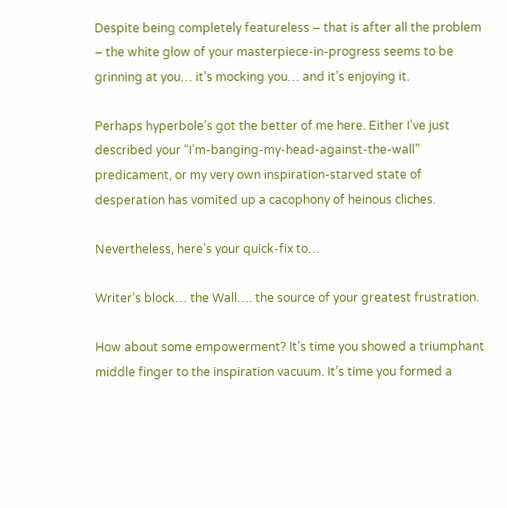Despite being completely featureless – that is after all the problem – the white glow of your masterpiece-in-progress seems to be grinning at you… it’s mocking you… and it’s enjoying it.

Perhaps hyperbole’s got the better of me here. Either I’ve just described your “I’m-banging-my-head-against-the-wall” predicament, or my very own inspiration-starved state of desperation has vomited up a cacophony of heinous cliches.

Nevertheless, here’s your quick-fix to…

Writer’s block… the Wall…. the source of your greatest frustration.

How about some empowerment? It’s time you showed a triumphant middle finger to the inspiration vacuum. It’s time you formed a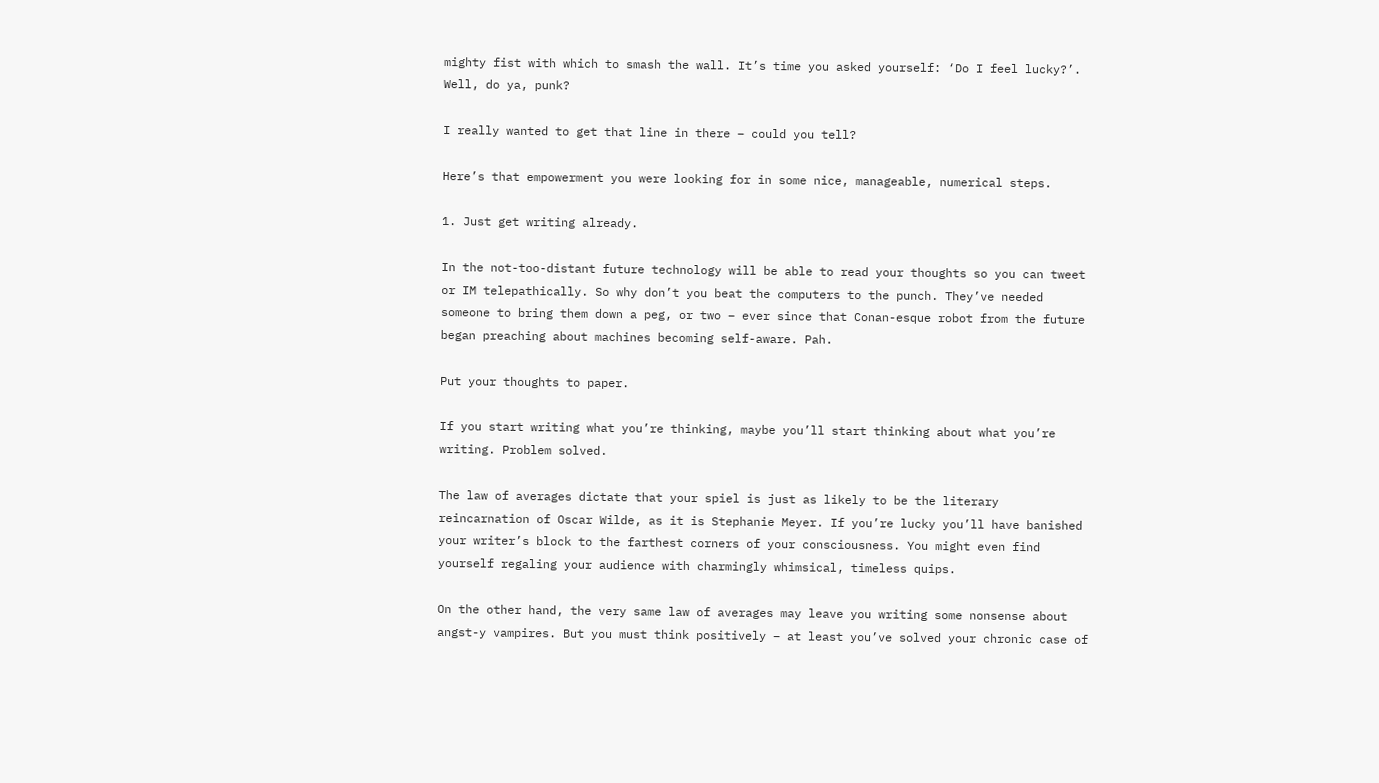mighty fist with which to smash the wall. It’s time you asked yourself: ‘Do I feel lucky?’. Well, do ya, punk?

I really wanted to get that line in there – could you tell?

Here’s that empowerment you were looking for in some nice, manageable, numerical steps.

1. Just get writing already.

In the not-too-distant future technology will be able to read your thoughts so you can tweet or IM telepathically. So why don’t you beat the computers to the punch. They’ve needed someone to bring them down a peg, or two – ever since that Conan-esque robot from the future began preaching about machines becoming self-aware. Pah.

Put your thoughts to paper.

If you start writing what you’re thinking, maybe you’ll start thinking about what you’re writing. Problem solved.

The law of averages dictate that your spiel is just as likely to be the literary reincarnation of Oscar Wilde, as it is Stephanie Meyer. If you’re lucky you’ll have banished your writer’s block to the farthest corners of your consciousness. You might even find yourself regaling your audience with charmingly whimsical, timeless quips.

On the other hand, the very same law of averages may leave you writing some nonsense about angst-y vampires. But you must think positively – at least you’ve solved your chronic case of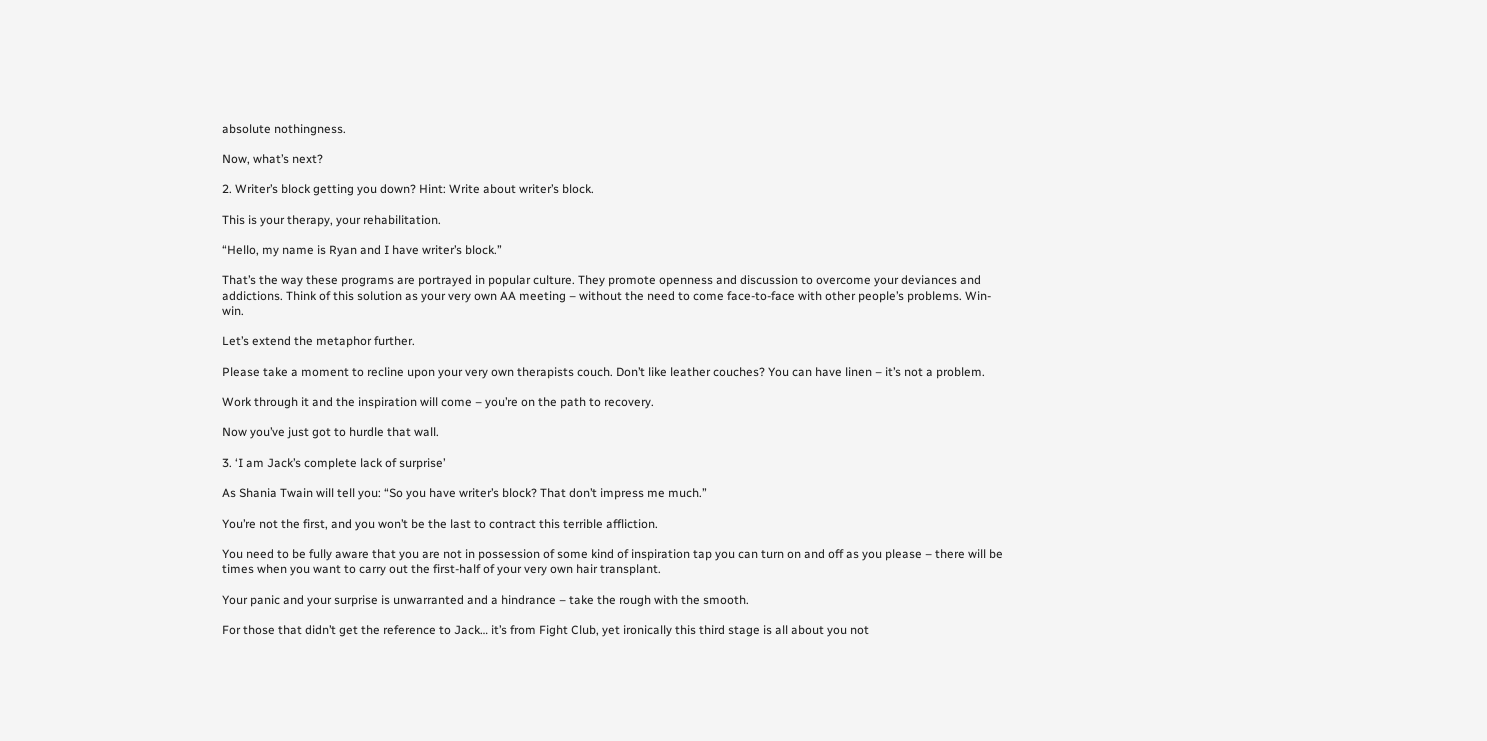absolute nothingness.

Now, what’s next?

2. Writer’s block getting you down? Hint: Write about writer’s block.

This is your therapy, your rehabilitation.

“Hello, my name is Ryan and I have writer’s block.”

That’s the way these programs are portrayed in popular culture. They promote openness and discussion to overcome your deviances and addictions. Think of this solution as your very own AA meeting – without the need to come face-to-face with other people’s problems. Win-win.

Let’s extend the metaphor further.

Please take a moment to recline upon your very own therapists couch. Don’t like leather couches? You can have linen – it’s not a problem.

Work through it and the inspiration will come – you’re on the path to recovery.

Now you’ve just got to hurdle that wall.

3. ‘I am Jack’s complete lack of surprise’

As Shania Twain will tell you: “So you have writer’s block? That don’t impress me much.”

You’re not the first, and you won’t be the last to contract this terrible affliction.

You need to be fully aware that you are not in possession of some kind of inspiration tap you can turn on and off as you please – there will be times when you want to carry out the first-half of your very own hair transplant.

Your panic and your surprise is unwarranted and a hindrance – take the rough with the smooth.

For those that didn’t get the reference to Jack… it’s from Fight Club, yet ironically this third stage is all about you not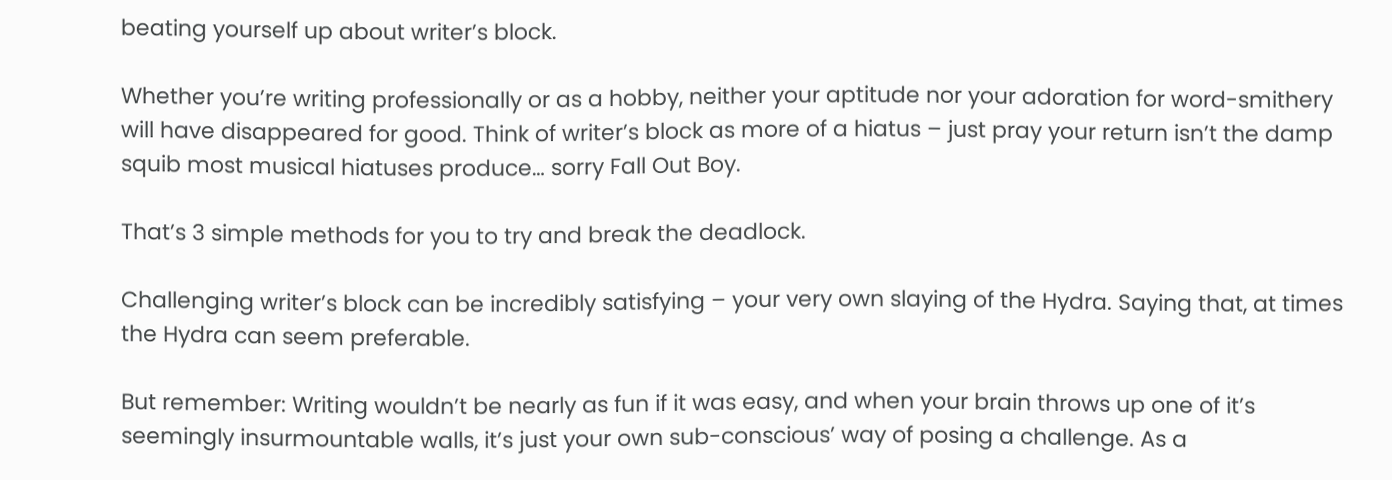beating yourself up about writer’s block.

Whether you’re writing professionally or as a hobby, neither your aptitude nor your adoration for word-smithery will have disappeared for good. Think of writer’s block as more of a hiatus – just pray your return isn’t the damp squib most musical hiatuses produce… sorry Fall Out Boy.

That’s 3 simple methods for you to try and break the deadlock.

Challenging writer’s block can be incredibly satisfying – your very own slaying of the Hydra. Saying that, at times the Hydra can seem preferable.

But remember: Writing wouldn’t be nearly as fun if it was easy, and when your brain throws up one of it’s seemingly insurmountable walls, it’s just your own sub-conscious’ way of posing a challenge. As a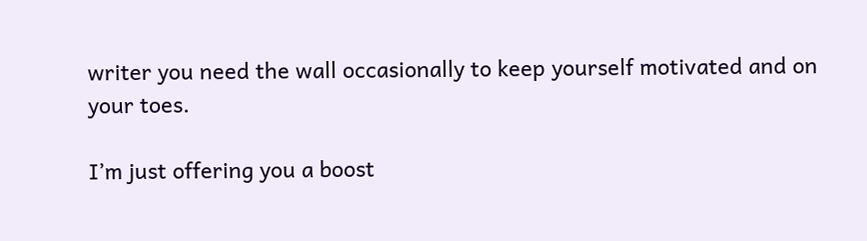writer you need the wall occasionally to keep yourself motivated and on your toes.

I’m just offering you a boost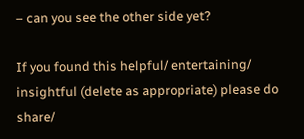– can you see the other side yet?

If you found this helpful/ entertaining/ insightful (delete as appropriate) please do share/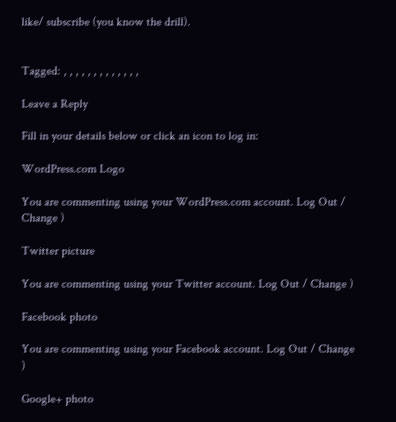like/ subscribe (you know the drill).


Tagged: , , , , , , , , , , , , ,

Leave a Reply

Fill in your details below or click an icon to log in:

WordPress.com Logo

You are commenting using your WordPress.com account. Log Out / Change )

Twitter picture

You are commenting using your Twitter account. Log Out / Change )

Facebook photo

You are commenting using your Facebook account. Log Out / Change )

Google+ photo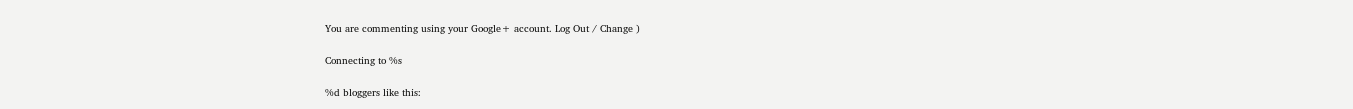You are commenting using your Google+ account. Log Out / Change )

Connecting to %s

%d bloggers like this: